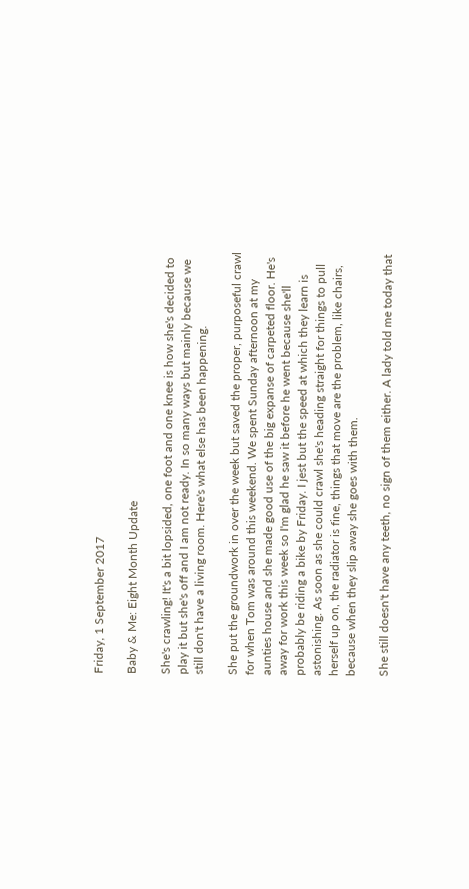Friday, 1 September 2017

Baby & Me: Eight Month Update

She's crawling! It's a bit lopsided, one foot and one knee is how she's decided to play it but she's off and I am not ready. In so many ways but mainly because we still don't have a living room. Here's what else has been happening.

She put the groundwork in over the week but saved the proper, purposeful crawl for when Tom was around this weekend. We spent Sunday afternoon at my aunties house and she made good use of the big expanse of carpeted floor. He's away for work this week so I'm glad he saw it before he went because she'll probably be riding a bike by Friday. I jest but the speed at which they learn is astonishing. As soon as she could crawl she's heading straight for things to pull herself up on, the radiator is fine, things that move are the problem, like chairs, because when they slip away she goes with them.

She still doesn't have any teeth, no sign of them either. A lady told me today that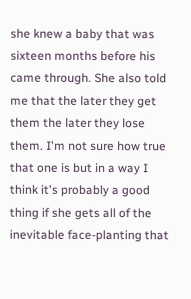she knew a baby that was sixteen months before his came through. She also told me that the later they get them the later they lose them. I'm not sure how true that one is but in a way I think it's probably a good thing if she gets all of the inevitable face-planting that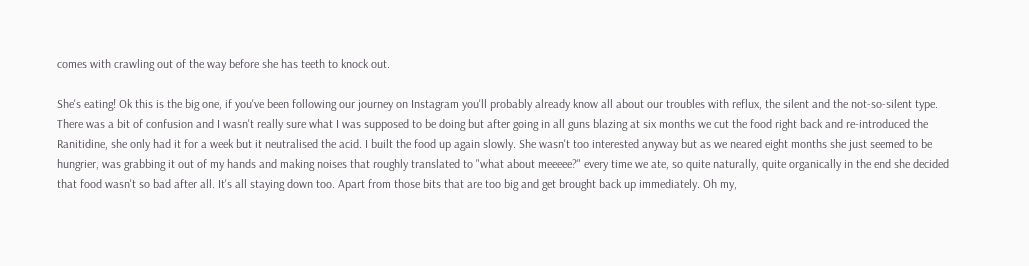comes with crawling out of the way before she has teeth to knock out.

She's eating! Ok this is the big one, if you've been following our journey on Instagram you'll probably already know all about our troubles with reflux, the silent and the not-so-silent type. There was a bit of confusion and I wasn't really sure what I was supposed to be doing but after going in all guns blazing at six months we cut the food right back and re-introduced the Ranitidine, she only had it for a week but it neutralised the acid. I built the food up again slowly. She wasn't too interested anyway but as we neared eight months she just seemed to be hungrier, was grabbing it out of my hands and making noises that roughly translated to "what about meeeee?" every time we ate, so quite naturally, quite organically in the end she decided that food wasn't so bad after all. It's all staying down too. Apart from those bits that are too big and get brought back up immediately. Oh my,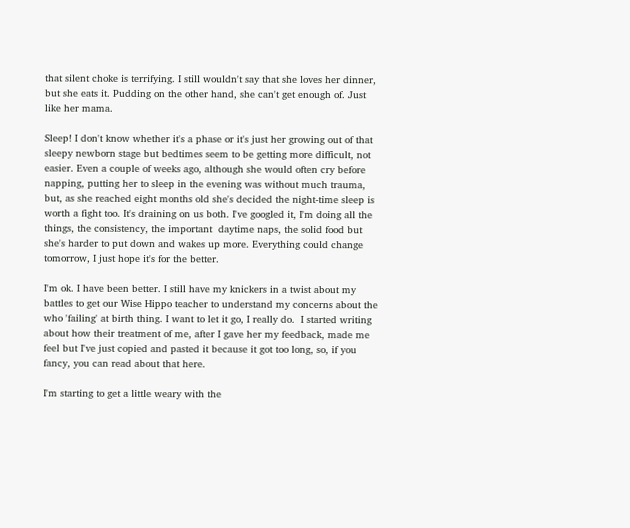that silent choke is terrifying. I still wouldn't say that she loves her dinner, but she eats it. Pudding on the other hand, she can't get enough of. Just like her mama.

Sleep! I don't know whether it's a phase or it's just her growing out of that sleepy newborn stage but bedtimes seem to be getting more difficult, not easier. Even a couple of weeks ago, although she would often cry before napping, putting her to sleep in the evening was without much trauma, but, as she reached eight months old she's decided the night-time sleep is worth a fight too. It's draining on us both. I've googled it, I'm doing all the things, the consistency, the important  daytime naps, the solid food but she's harder to put down and wakes up more. Everything could change tomorrow, I just hope it's for the better.

I'm ok. I have been better. I still have my knickers in a twist about my battles to get our Wise Hippo teacher to understand my concerns about the who 'failing' at birth thing. I want to let it go, I really do.  I started writing about how their treatment of me, after I gave her my feedback, made me feel but I've just copied and pasted it because it got too long, so, if you fancy, you can read about that here.

I'm starting to get a little weary with the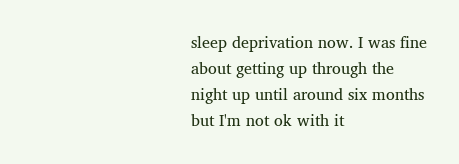sleep deprivation now. I was fine about getting up through the night up until around six months but I'm not ok with it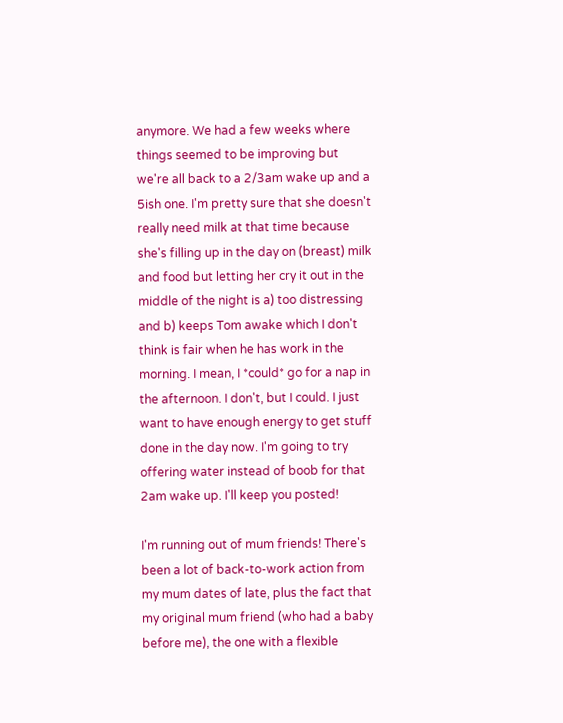anymore. We had a few weeks where things seemed to be improving but we're all back to a 2/3am wake up and a 5ish one. I'm pretty sure that she doesn't really need milk at that time because she's filling up in the day on (breast) milk and food but letting her cry it out in the middle of the night is a) too distressing and b) keeps Tom awake which I don't think is fair when he has work in the morning. I mean, I *could* go for a nap in the afternoon. I don't, but I could. I just want to have enough energy to get stuff done in the day now. I'm going to try offering water instead of boob for that 2am wake up. I'll keep you posted!

I'm running out of mum friends! There's been a lot of back-to-work action from my mum dates of late, plus the fact that my original mum friend (who had a baby before me), the one with a flexible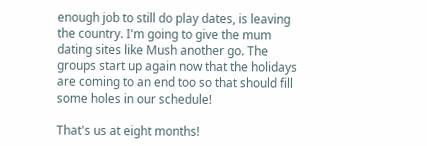enough job to still do play dates, is leaving the country. I'm going to give the mum dating sites like Mush another go. The groups start up again now that the holidays are coming to an end too so that should fill some holes in our schedule!

That's us at eight months!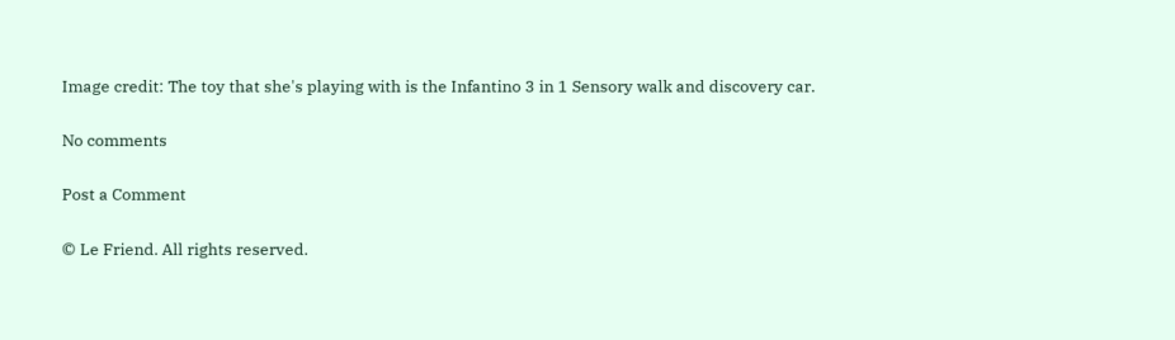Image credit: The toy that she's playing with is the Infantino 3 in 1 Sensory walk and discovery car.

No comments

Post a Comment

© Le Friend. All rights reserved.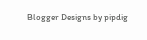Blogger Designs by pipdig